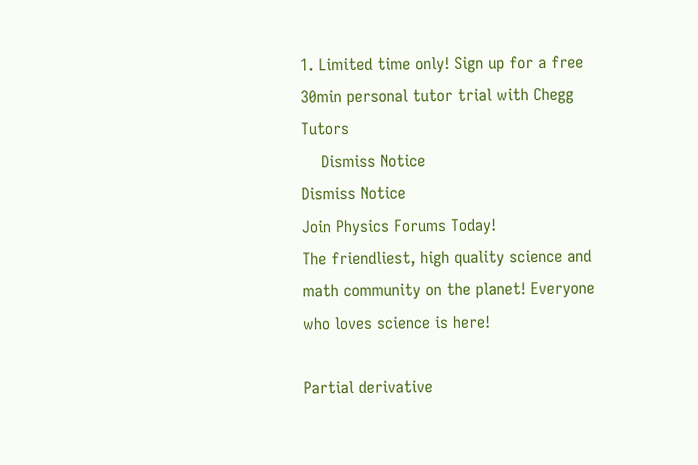1. Limited time only! Sign up for a free 30min personal tutor trial with Chegg Tutors
    Dismiss Notice
Dismiss Notice
Join Physics Forums Today!
The friendliest, high quality science and math community on the planet! Everyone who loves science is here!

Partial derivative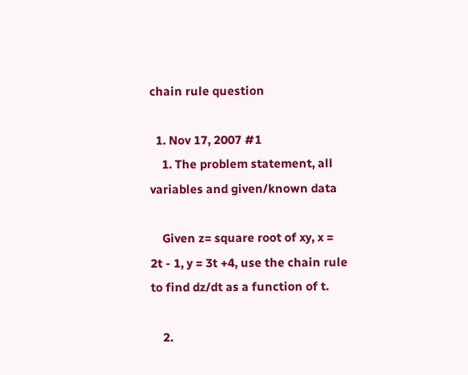chain rule question

  1. Nov 17, 2007 #1
    1. The problem statement, all variables and given/known data

    Given z= square root of xy, x = 2t - 1, y = 3t +4, use the chain rule to find dz/dt as a function of t.

    2.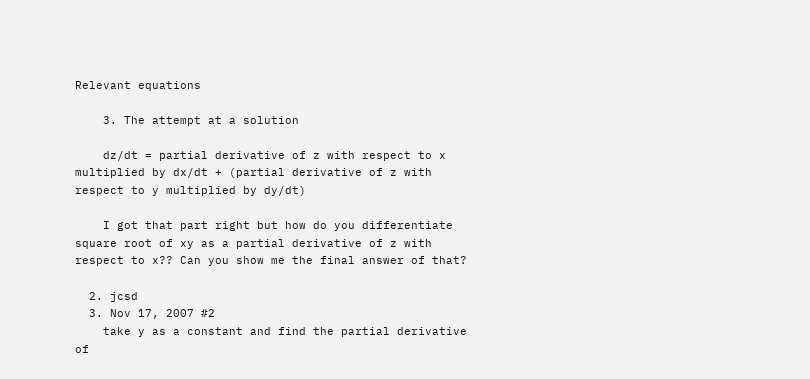Relevant equations

    3. The attempt at a solution

    dz/dt = partial derivative of z with respect to x multiplied by dx/dt + (partial derivative of z with respect to y multiplied by dy/dt)

    I got that part right but how do you differentiate square root of xy as a partial derivative of z with respect to x?? Can you show me the final answer of that?

  2. jcsd
  3. Nov 17, 2007 #2
    take y as a constant and find the partial derivative of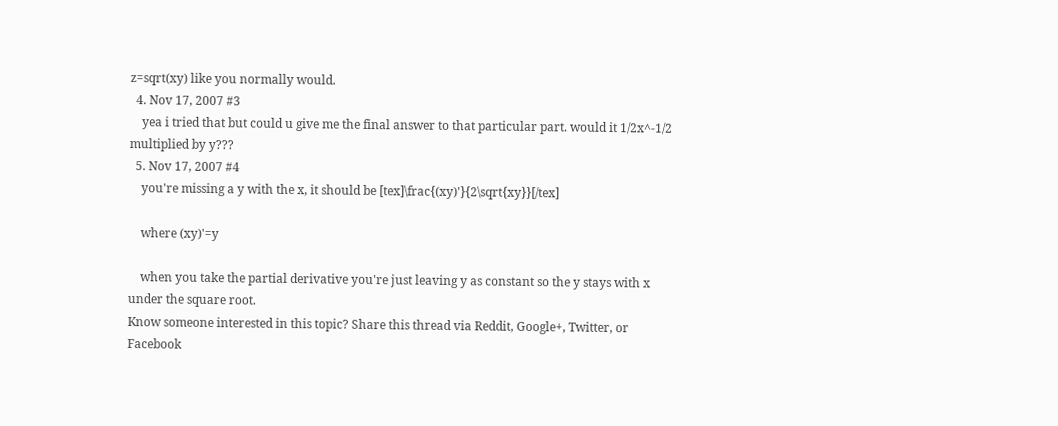z=sqrt(xy) like you normally would.
  4. Nov 17, 2007 #3
    yea i tried that but could u give me the final answer to that particular part. would it 1/2x^-1/2 multiplied by y???
  5. Nov 17, 2007 #4
    you're missing a y with the x, it should be [tex]\frac{(xy)'}{2\sqrt{xy}}[/tex]

    where (xy)'=y

    when you take the partial derivative you're just leaving y as constant so the y stays with x under the square root.
Know someone interested in this topic? Share this thread via Reddit, Google+, Twitter, or Facebook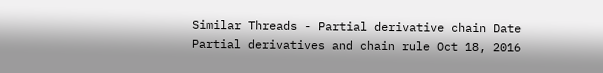Similar Threads - Partial derivative chain Date
Partial derivatives and chain rule Oct 18, 2016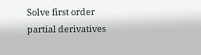Solve first order partial derivatives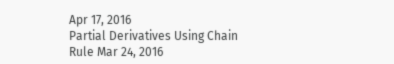Apr 17, 2016
Partial Derivatives Using Chain Rule Mar 24, 2016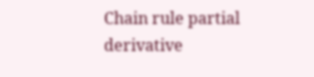Chain rule partial derivative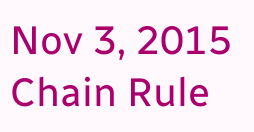Nov 3, 2015
Chain Rule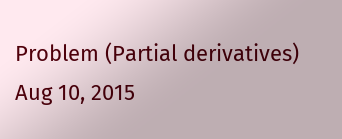Problem (Partial derivatives) Aug 10, 2015